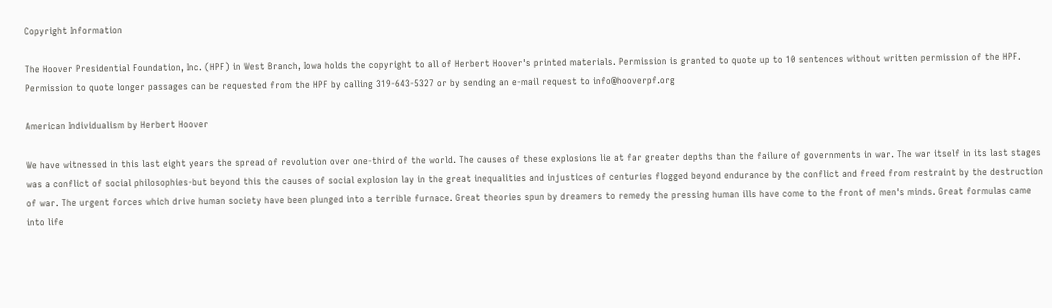Copyright Information

The Hoover Presidential Foundation, Inc. (HPF) in West Branch, Iowa holds the copyright to all of Herbert Hoover's printed materials. Permission is granted to quote up to 10 sentences without written permission of the HPF. Permission to quote longer passages can be requested from the HPF by calling 319-643-5327 or by sending an e-mail request to info@hooverpf.org

American Individualism by Herbert Hoover

We have witnessed in this last eight years the spread of revolution over one-third of the world. The causes of these explosions lie at far greater depths than the failure of governments in war. The war itself in its last stages was a conflict of social philosophies-but beyond this the causes of social explosion lay in the great inequalities and injustices of centuries flogged beyond endurance by the conflict and freed from restraint by the destruction of war. The urgent forces which drive human society have been plunged into a terrible furnace. Great theories spun by dreamers to remedy the pressing human ills have come to the front of men's minds. Great formulas came into life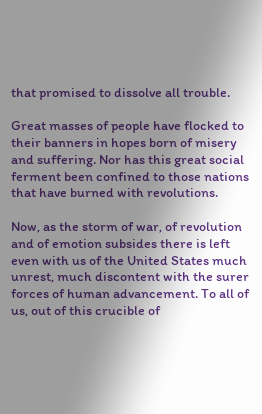that promised to dissolve all trouble.

Great masses of people have flocked to their banners in hopes born of misery and suffering. Nor has this great social ferment been confined to those nations that have burned with revolutions.

Now, as the storm of war, of revolution and of emotion subsides there is left even with us of the United States much unrest, much discontent with the surer forces of human advancement. To all of us, out of this crucible of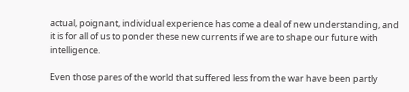actual, poignant, individual experience has come a deal of new understanding, and it is for all of us to ponder these new currents if we are to shape our future with intelligence.

Even those pares of the world that suffered less from the war have been partly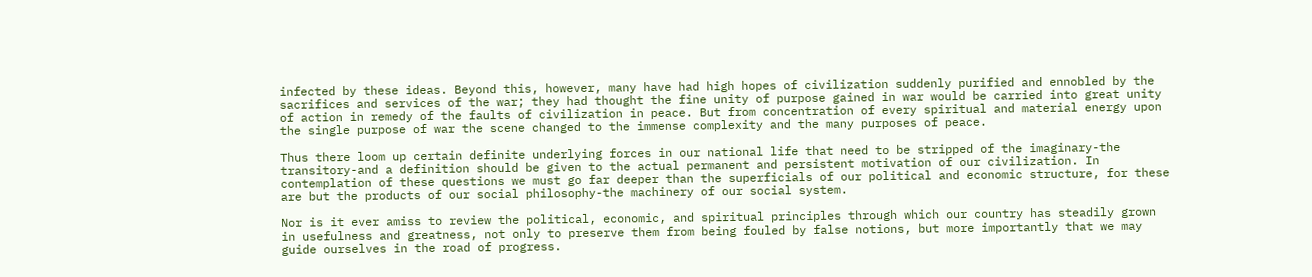infected by these ideas. Beyond this, however, many have had high hopes of civilization suddenly purified and ennobled by the sacrifices and services of the war; they had thought the fine unity of purpose gained in war would be carried into great unity of action in remedy of the faults of civilization in peace. But from concentration of every spiritual and material energy upon the single purpose of war the scene changed to the immense complexity and the many purposes of peace.

Thus there loom up certain definite underlying forces in our national life that need to be stripped of the imaginary-the transitory-and a definition should be given to the actual permanent and persistent motivation of our civilization. In contemplation of these questions we must go far deeper than the superficials of our political and economic structure, for these are but the products of our social philosophy-the machinery of our social system.

Nor is it ever amiss to review the political, economic, and spiritual principles through which our country has steadily grown in usefulness and greatness, not only to preserve them from being fouled by false notions, but more importantly that we may guide ourselves in the road of progress.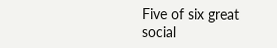Five of six great social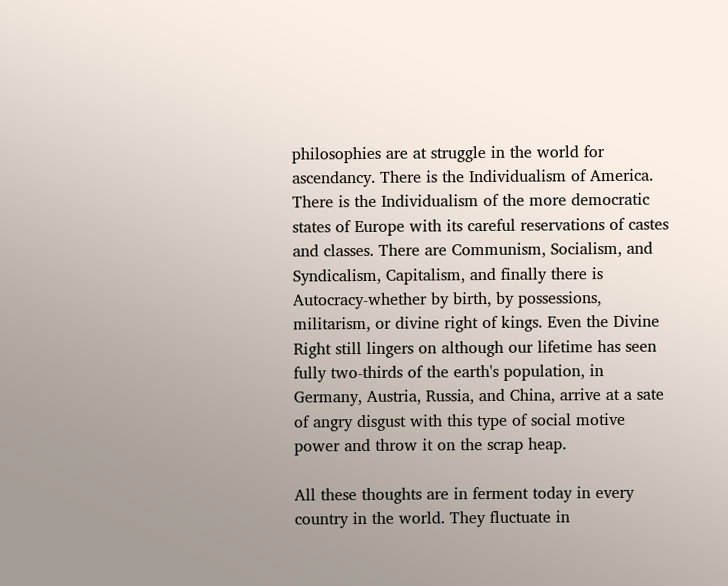philosophies are at struggle in the world for ascendancy. There is the Individualism of America. There is the Individualism of the more democratic states of Europe with its careful reservations of castes and classes. There are Communism, Socialism, and Syndicalism, Capitalism, and finally there is Autocracy-whether by birth, by possessions, militarism, or divine right of kings. Even the Divine Right still lingers on although our lifetime has seen fully two-thirds of the earth's population, in Germany, Austria, Russia, and China, arrive at a sate of angry disgust with this type of social motive power and throw it on the scrap heap.

All these thoughts are in ferment today in every country in the world. They fluctuate in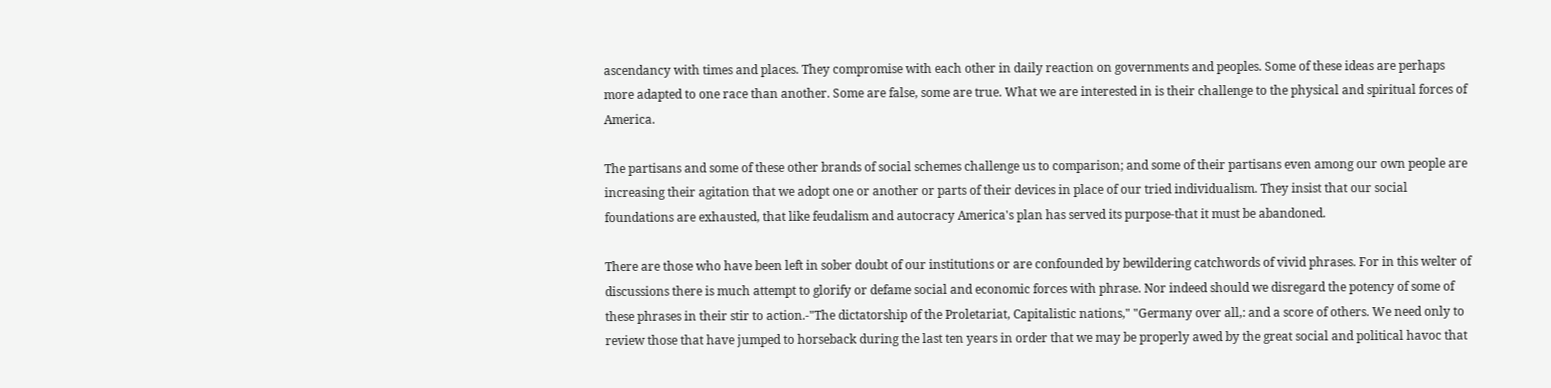ascendancy with times and places. They compromise with each other in daily reaction on governments and peoples. Some of these ideas are perhaps more adapted to one race than another. Some are false, some are true. What we are interested in is their challenge to the physical and spiritual forces of America.

The partisans and some of these other brands of social schemes challenge us to comparison; and some of their partisans even among our own people are increasing their agitation that we adopt one or another or parts of their devices in place of our tried individualism. They insist that our social foundations are exhausted, that like feudalism and autocracy America's plan has served its purpose-that it must be abandoned.

There are those who have been left in sober doubt of our institutions or are confounded by bewildering catchwords of vivid phrases. For in this welter of discussions there is much attempt to glorify or defame social and economic forces with phrase. Nor indeed should we disregard the potency of some of these phrases in their stir to action.-"The dictatorship of the Proletariat, Capitalistic nations," "Germany over all,: and a score of others. We need only to review those that have jumped to horseback during the last ten years in order that we may be properly awed by the great social and political havoc that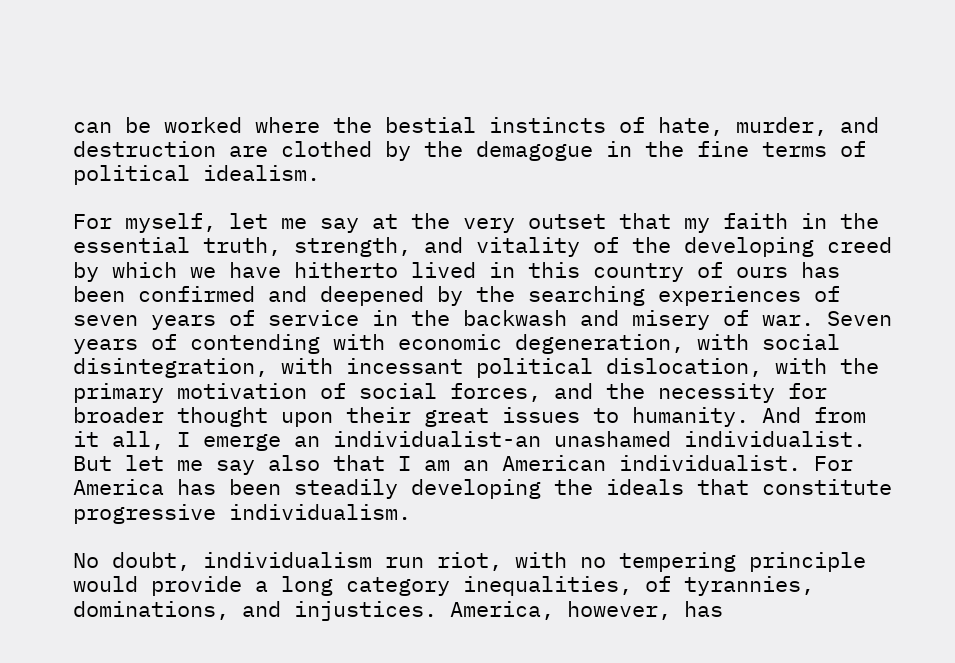can be worked where the bestial instincts of hate, murder, and destruction are clothed by the demagogue in the fine terms of political idealism.

For myself, let me say at the very outset that my faith in the essential truth, strength, and vitality of the developing creed by which we have hitherto lived in this country of ours has been confirmed and deepened by the searching experiences of seven years of service in the backwash and misery of war. Seven years of contending with economic degeneration, with social disintegration, with incessant political dislocation, with the primary motivation of social forces, and the necessity for broader thought upon their great issues to humanity. And from it all, I emerge an individualist-an unashamed individualist. But let me say also that I am an American individualist. For America has been steadily developing the ideals that constitute progressive individualism.

No doubt, individualism run riot, with no tempering principle would provide a long category inequalities, of tyrannies, dominations, and injustices. America, however, has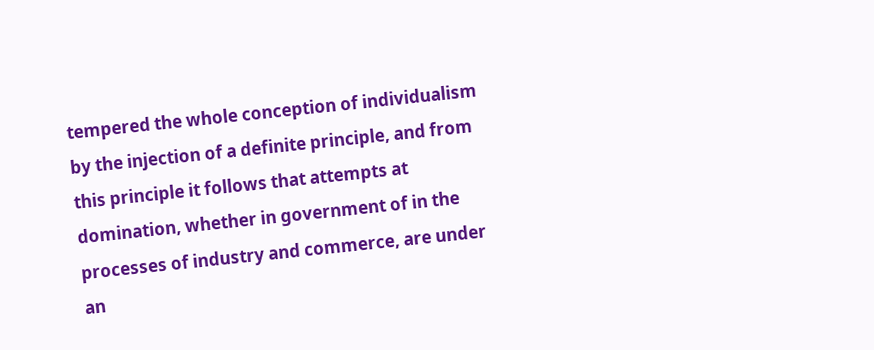tempered the whole conception of individualism by the injection of a definite principle, and from this principle it follows that attempts at domination, whether in government of in the processes of industry and commerce, are under an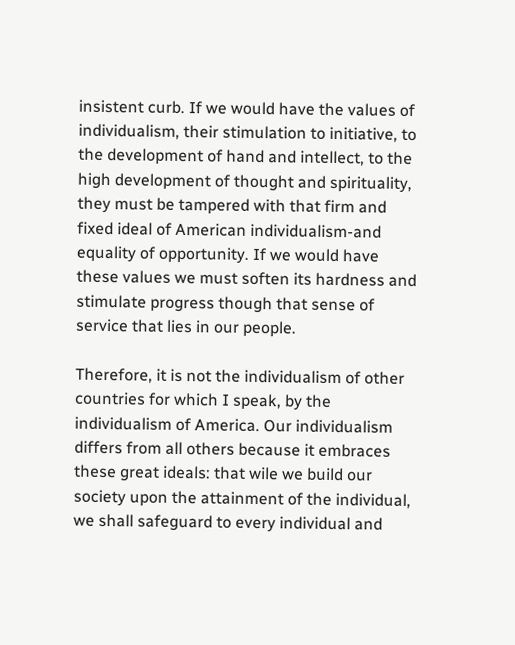insistent curb. If we would have the values of individualism, their stimulation to initiative, to the development of hand and intellect, to the high development of thought and spirituality, they must be tampered with that firm and fixed ideal of American individualism-and equality of opportunity. If we would have these values we must soften its hardness and stimulate progress though that sense of service that lies in our people.

Therefore, it is not the individualism of other countries for which I speak, by the individualism of America. Our individualism differs from all others because it embraces these great ideals: that wile we build our society upon the attainment of the individual, we shall safeguard to every individual and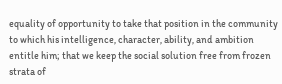equality of opportunity to take that position in the community to which his intelligence, character, ability, and ambition entitle him; that we keep the social solution free from frozen strata of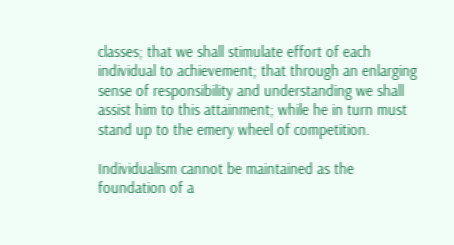classes; that we shall stimulate effort of each individual to achievement; that through an enlarging sense of responsibility and understanding we shall assist him to this attainment; while he in turn must stand up to the emery wheel of competition.

Individualism cannot be maintained as the foundation of a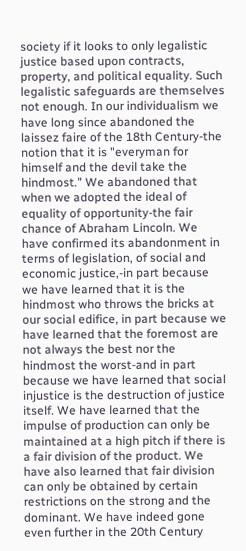society if it looks to only legalistic justice based upon contracts, property, and political equality. Such legalistic safeguards are themselves not enough. In our individualism we have long since abandoned the laissez faire of the 18th Century-the notion that it is "everyman for himself and the devil take the hindmost." We abandoned that when we adopted the ideal of equality of opportunity-the fair chance of Abraham Lincoln. We have confirmed its abandonment in terms of legislation, of social and economic justice,-in part because we have learned that it is the hindmost who throws the bricks at our social edifice, in part because we have learned that the foremost are not always the best nor the hindmost the worst-and in part because we have learned that social injustice is the destruction of justice itself. We have learned that the impulse of production can only be maintained at a high pitch if there is a fair division of the product. We have also learned that fair division can only be obtained by certain restrictions on the strong and the dominant. We have indeed gone even further in the 20th Century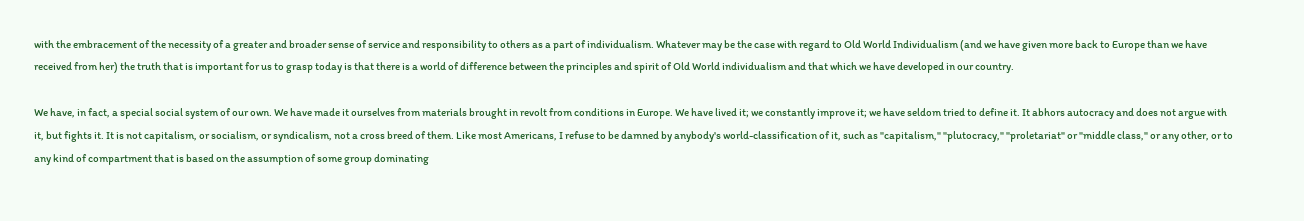with the embracement of the necessity of a greater and broader sense of service and responsibility to others as a part of individualism. Whatever may be the case with regard to Old World Individualism (and we have given more back to Europe than we have received from her) the truth that is important for us to grasp today is that there is a world of difference between the principles and spirit of Old World individualism and that which we have developed in our country.

We have, in fact, a special social system of our own. We have made it ourselves from materials brought in revolt from conditions in Europe. We have lived it; we constantly improve it; we have seldom tried to define it. It abhors autocracy and does not argue with it, but fights it. It is not capitalism, or socialism, or syndicalism, not a cross breed of them. Like most Americans, I refuse to be damned by anybody's world-classification of it, such as "capitalism," "plutocracy," "proletariat" or "middle class," or any other, or to any kind of compartment that is based on the assumption of some group dominating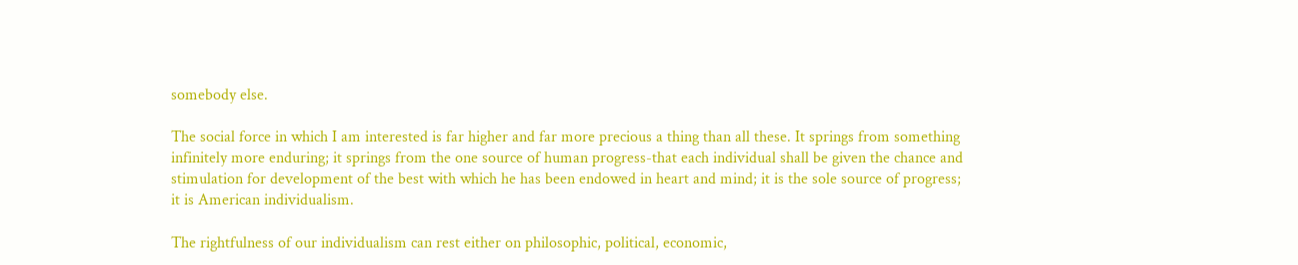somebody else.

The social force in which I am interested is far higher and far more precious a thing than all these. It springs from something infinitely more enduring; it springs from the one source of human progress-that each individual shall be given the chance and stimulation for development of the best with which he has been endowed in heart and mind; it is the sole source of progress; it is American individualism.

The rightfulness of our individualism can rest either on philosophic, political, economic,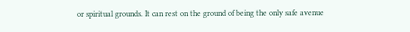or spiritual grounds. It can rest on the ground of being the only safe avenue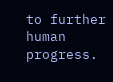to further human progress.